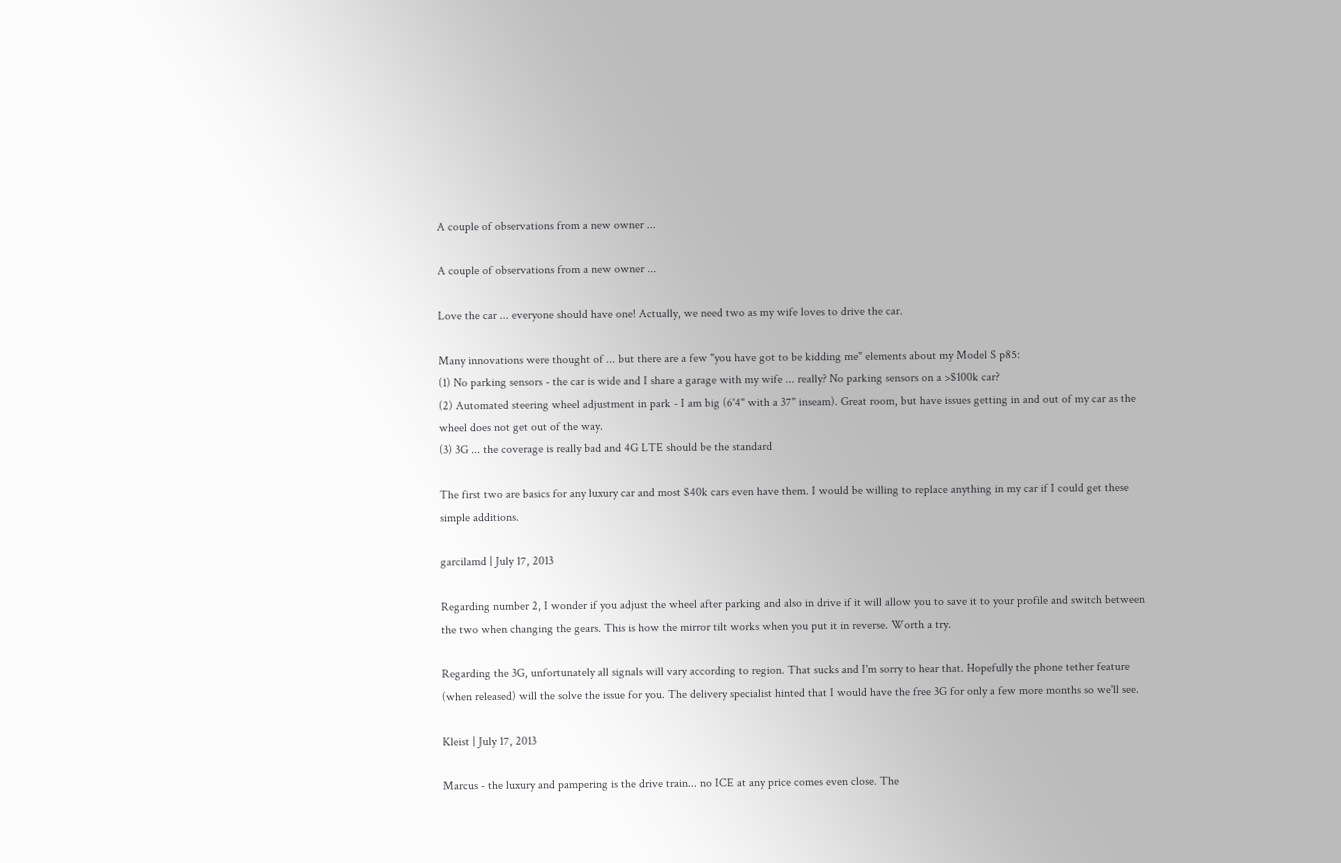A couple of observations from a new owner ...

A couple of observations from a new owner ...

Love the car ... everyone should have one! Actually, we need two as my wife loves to drive the car.

Many innovations were thought of ... but there are a few "you have got to be kidding me" elements about my Model S p85:
(1) No parking sensors - the car is wide and I share a garage with my wife ... really? No parking sensors on a >$100k car?
(2) Automated steering wheel adjustment in park - I am big (6'4" with a 37" inseam). Great room, but have issues getting in and out of my car as the wheel does not get out of the way.
(3) 3G ... the coverage is really bad and 4G LTE should be the standard

The first two are basics for any luxury car and most $40k cars even have them. I would be willing to replace anything in my car if I could get these simple additions.

garcilamd | July 17, 2013

Regarding number 2, I wonder if you adjust the wheel after parking and also in drive if it will allow you to save it to your profile and switch between the two when changing the gears. This is how the mirror tilt works when you put it in reverse. Worth a try.

Regarding the 3G, unfortunately all signals will vary according to region. That sucks and I'm sorry to hear that. Hopefully the phone tether feature (when released) will the solve the issue for you. The delivery specialist hinted that I would have the free 3G for only a few more months so we'll see.

Kleist | July 17, 2013

Marcus - the luxury and pampering is the drive train... no ICE at any price comes even close. The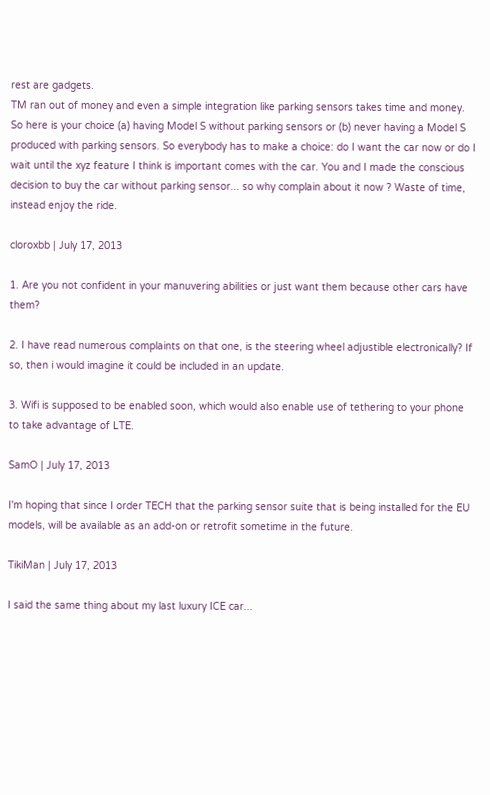rest are gadgets.
TM ran out of money and even a simple integration like parking sensors takes time and money. So here is your choice (a) having Model S without parking sensors or (b) never having a Model S produced with parking sensors. So everybody has to make a choice: do I want the car now or do I wait until the xyz feature I think is important comes with the car. You and I made the conscious decision to buy the car without parking sensor... so why complain about it now ? Waste of time, instead enjoy the ride.

cloroxbb | July 17, 2013

1. Are you not confident in your manuvering abilities or just want them because other cars have them?

2. I have read numerous complaints on that one, is the steering wheel adjustible electronically? If so, then i would imagine it could be included in an update.

3. Wifi is supposed to be enabled soon, which would also enable use of tethering to your phone to take advantage of LTE.

SamO | July 17, 2013

I'm hoping that since I order TECH that the parking sensor suite that is being installed for the EU models, will be available as an add-on or retrofit sometime in the future.

TikiMan | July 17, 2013

I said the same thing about my last luxury ICE car...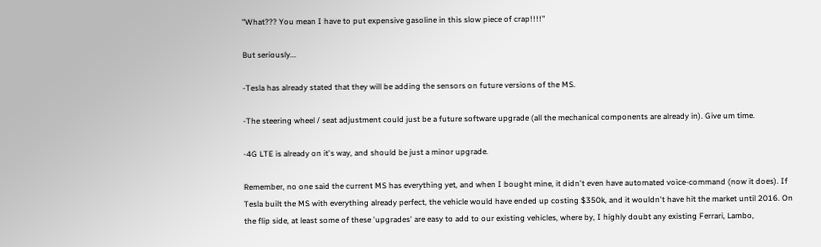"What??? You mean I have to put expensive gasoline in this slow piece of crap!!!!"

But seriously...

-Tesla has already stated that they will be adding the sensors on future versions of the MS.

-The steering wheel / seat adjustment could just be a future software upgrade (all the mechanical components are already in). Give um time.

-4G LTE is already on it's way, and should be just a minor upgrade.

Remember, no one said the current MS has everything yet, and when I bought mine, it didn't even have automated voice-command (now it does). If Tesla built the MS with everything already perfect, the vehicle would have ended up costing $350k, and it wouldn't have hit the market until 2016. On the flip side, at least some of these 'upgrades' are easy to add to our existing vehicles, where by, I highly doubt any existing Ferrari, Lambo,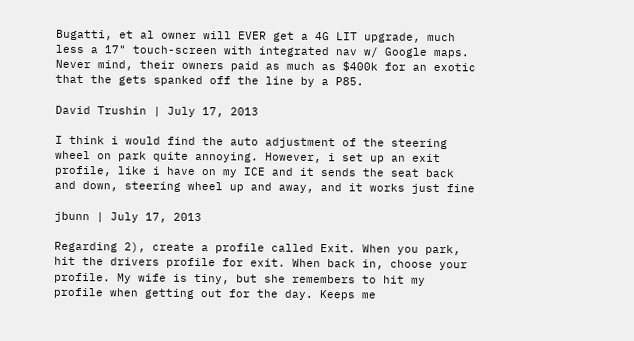Bugatti, et al owner will EVER get a 4G LIT upgrade, much less a 17" touch-screen with integrated nav w/ Google maps. Never mind, their owners paid as much as $400k for an exotic that the gets spanked off the line by a P85.

David Trushin | July 17, 2013

I think i would find the auto adjustment of the steering wheel on park quite annoying. However, i set up an exit profile, like i have on my ICE and it sends the seat back and down, steering wheel up and away, and it works just fine

jbunn | July 17, 2013

Regarding 2), create a profile called Exit. When you park, hit the drivers profile for exit. When back in, choose your profile. My wife is tiny, but she remembers to hit my profile when getting out for the day. Keeps me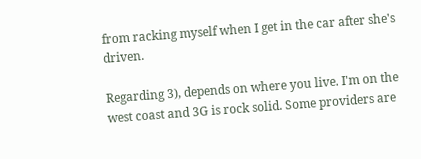from racking myself when I get in the car after she's driven.

Regarding 3), depends on where you live. I'm on the west coast and 3G is rock solid. Some providers are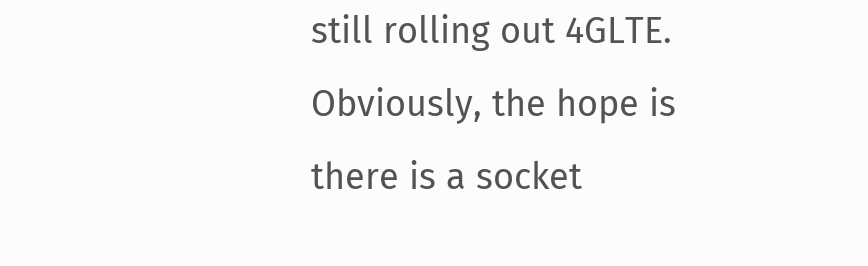still rolling out 4GLTE. Obviously, the hope is there is a socket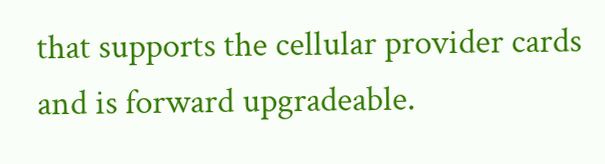that supports the cellular provider cards and is forward upgradeable.